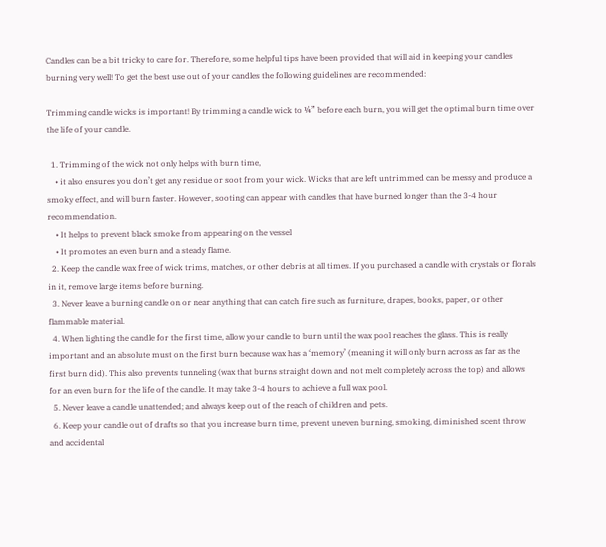Candles can be a bit tricky to care for. Therefore, some helpful tips have been provided that will aid in keeping your candles burning very well! To get the best use out of your candles the following guidelines are recommended:

Trimming candle wicks is important! By trimming a candle wick to ¼” before each burn, you will get the optimal burn time over the life of your candle.

  1. Trimming of the wick not only helps with burn time,
    • it also ensures you don’t get any residue or soot from your wick. Wicks that are left untrimmed can be messy and produce a smoky effect, and will burn faster. However, sooting can appear with candles that have burned longer than the 3-4 hour recommendation.
    • It helps to prevent black smoke from appearing on the vessel
    • It promotes an even burn and a steady flame.
  2. Keep the candle wax free of wick trims, matches, or other debris at all times. If you purchased a candle with crystals or florals in it, remove large items before burning.
  3. Never leave a burning candle on or near anything that can catch fire such as furniture, drapes, books, paper, or other flammable material.
  4. When lighting the candle for the first time, allow your candle to burn until the wax pool reaches the glass. This is really important and an absolute must on the first burn because wax has a ‘memory’ (meaning it will only burn across as far as the first burn did). This also prevents tunneling (wax that burns straight down and not melt completely across the top) and allows for an even burn for the life of the candle. It may take 3-4 hours to achieve a full wax pool.
  5. Never leave a candle unattended; and always keep out of the reach of children and pets.
  6. Keep your candle out of drafts so that you increase burn time, prevent uneven burning, smoking, diminished scent throw and accidental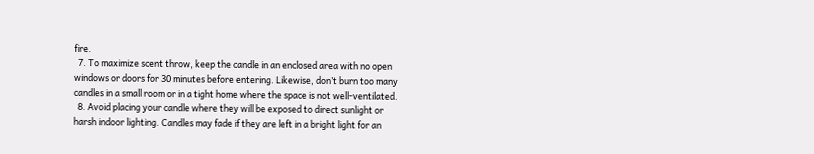fire.
  7. To maximize scent throw, keep the candle in an enclosed area with no open windows or doors for 30 minutes before entering. Likewise, don’t burn too many candles in a small room or in a tight home where the space is not well-ventilated.
  8. Avoid placing your candle where they will be exposed to direct sunlight or harsh indoor lighting. Candles may fade if they are left in a bright light for an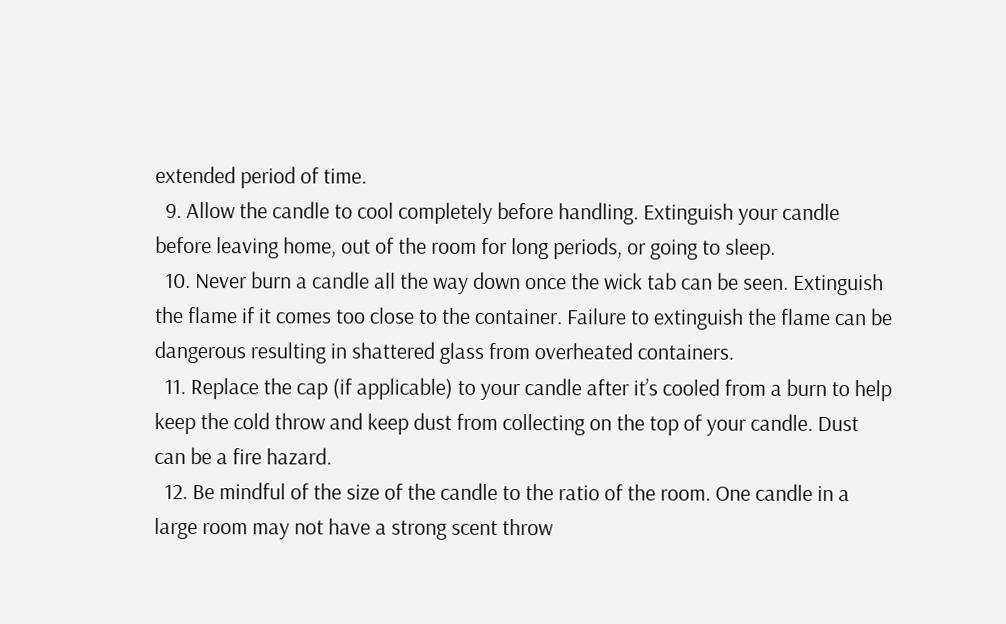extended period of time.
  9. Allow the candle to cool completely before handling. Extinguish your candle before leaving home, out of the room for long periods, or going to sleep.
  10. Never burn a candle all the way down once the wick tab can be seen. Extinguish the flame if it comes too close to the container. Failure to extinguish the flame can be dangerous resulting in shattered glass from overheated containers.
  11. Replace the cap (if applicable) to your candle after it’s cooled from a burn to help keep the cold throw and keep dust from collecting on the top of your candle. Dust can be a fire hazard.
  12. Be mindful of the size of the candle to the ratio of the room. One candle in a large room may not have a strong scent throw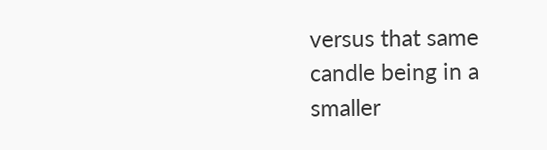versus that same candle being in a smaller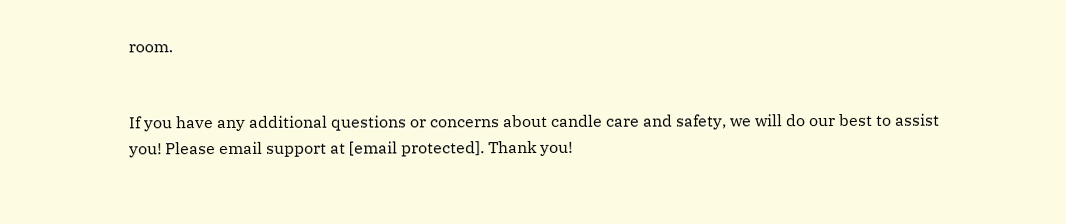room.


If you have any additional questions or concerns about candle care and safety, we will do our best to assist you! Please email support at [email protected]. Thank you!